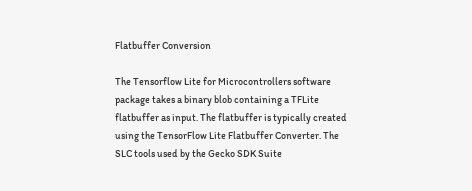Flatbuffer Conversion

The Tensorflow Lite for Microcontrollers software package takes a binary blob containing a TFLite flatbuffer as input. The flatbuffer is typically created using the TensorFlow Lite Flatbuffer Converter. The SLC tools used by the Gecko SDK Suite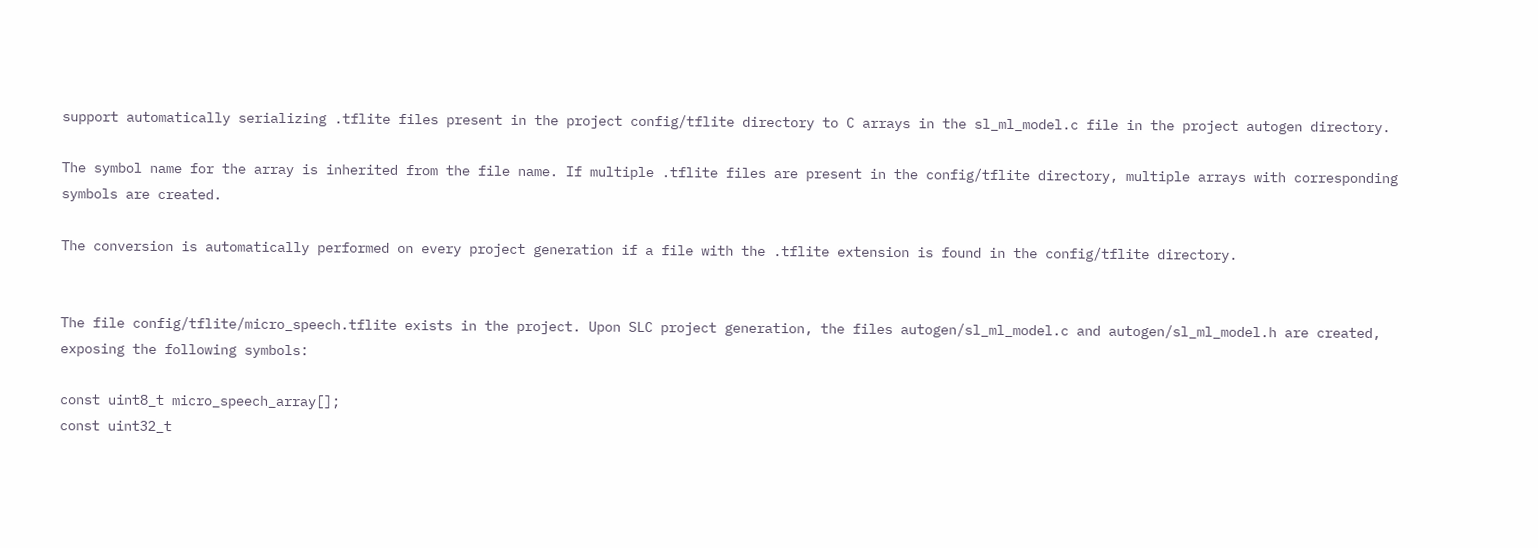support automatically serializing .tflite files present in the project config/tflite directory to C arrays in the sl_ml_model.c file in the project autogen directory.

The symbol name for the array is inherited from the file name. If multiple .tflite files are present in the config/tflite directory, multiple arrays with corresponding symbols are created.

The conversion is automatically performed on every project generation if a file with the .tflite extension is found in the config/tflite directory.


The file config/tflite/micro_speech.tflite exists in the project. Upon SLC project generation, the files autogen/sl_ml_model.c and autogen/sl_ml_model.h are created, exposing the following symbols:

const uint8_t micro_speech_array[];
const uint32_t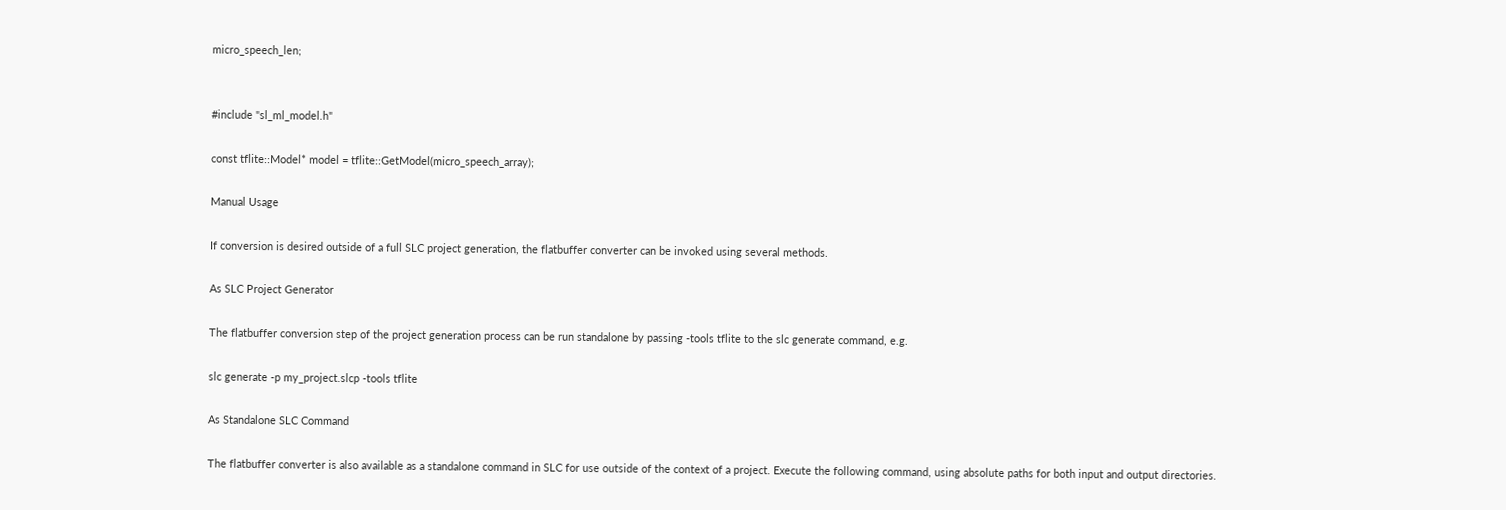micro_speech_len;


#include "sl_ml_model.h"

const tflite::Model* model = tflite::GetModel(micro_speech_array);

Manual Usage

If conversion is desired outside of a full SLC project generation, the flatbuffer converter can be invoked using several methods.

As SLC Project Generator

The flatbuffer conversion step of the project generation process can be run standalone by passing -tools tflite to the slc generate command, e.g.

slc generate -p my_project.slcp -tools tflite

As Standalone SLC Command

The flatbuffer converter is also available as a standalone command in SLC for use outside of the context of a project. Execute the following command, using absolute paths for both input and output directories.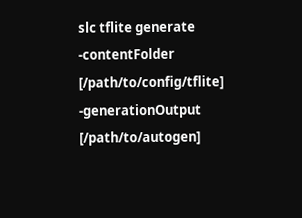slc tflite generate -contentFolder [/path/to/config/tflite] -generationOutput [/path/to/autogen]